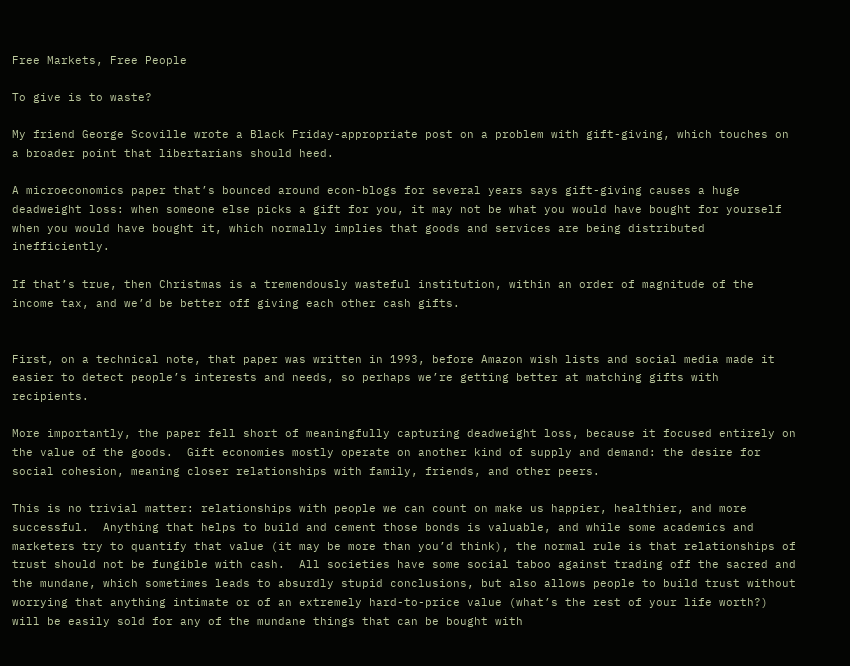Free Markets, Free People

To give is to waste?

My friend George Scoville wrote a Black Friday-appropriate post on a problem with gift-giving, which touches on a broader point that libertarians should heed.

A microeconomics paper that’s bounced around econ-blogs for several years says gift-giving causes a huge deadweight loss: when someone else picks a gift for you, it may not be what you would have bought for yourself when you would have bought it, which normally implies that goods and services are being distributed inefficiently.

If that’s true, then Christmas is a tremendously wasteful institution, within an order of magnitude of the income tax, and we’d be better off giving each other cash gifts.


First, on a technical note, that paper was written in 1993, before Amazon wish lists and social media made it easier to detect people’s interests and needs, so perhaps we’re getting better at matching gifts with recipients.

More importantly, the paper fell short of meaningfully capturing deadweight loss, because it focused entirely on the value of the goods.  Gift economies mostly operate on another kind of supply and demand: the desire for social cohesion, meaning closer relationships with family, friends, and other peers.

This is no trivial matter: relationships with people we can count on make us happier, healthier, and more successful.  Anything that helps to build and cement those bonds is valuable, and while some academics and marketers try to quantify that value (it may be more than you’d think), the normal rule is that relationships of trust should not be fungible with cash.  All societies have some social taboo against trading off the sacred and the mundane, which sometimes leads to absurdly stupid conclusions, but also allows people to build trust without worrying that anything intimate or of an extremely hard-to-price value (what’s the rest of your life worth?) will be easily sold for any of the mundane things that can be bought with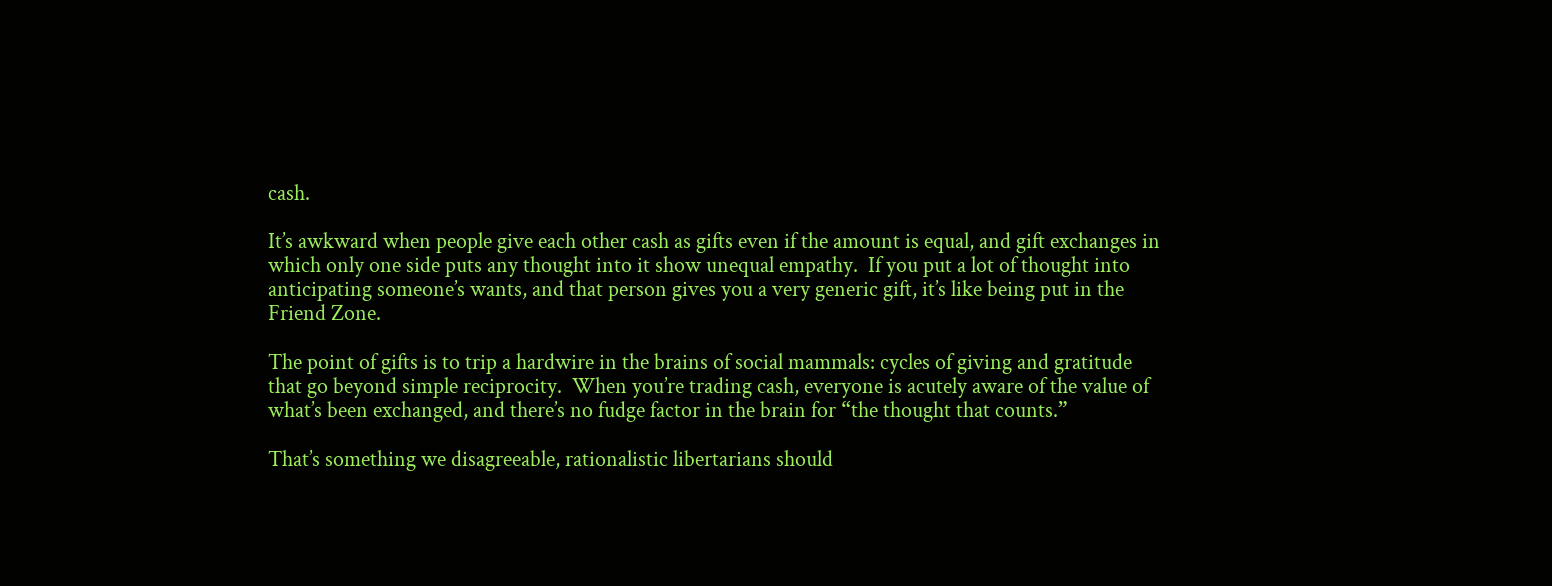cash.

It’s awkward when people give each other cash as gifts even if the amount is equal, and gift exchanges in which only one side puts any thought into it show unequal empathy.  If you put a lot of thought into anticipating someone’s wants, and that person gives you a very generic gift, it’s like being put in the Friend Zone.

The point of gifts is to trip a hardwire in the brains of social mammals: cycles of giving and gratitude that go beyond simple reciprocity.  When you’re trading cash, everyone is acutely aware of the value of what’s been exchanged, and there’s no fudge factor in the brain for “the thought that counts.”

That’s something we disagreeable, rationalistic libertarians should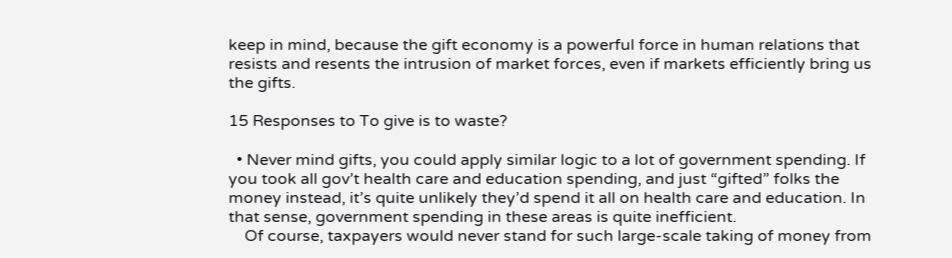keep in mind, because the gift economy is a powerful force in human relations that resists and resents the intrusion of market forces, even if markets efficiently bring us the gifts.

15 Responses to To give is to waste?

  • Never mind gifts, you could apply similar logic to a lot of government spending. If you took all gov’t health care and education spending, and just “gifted” folks the money instead, it’s quite unlikely they’d spend it all on health care and education. In that sense, government spending in these areas is quite inefficient.
    Of course, taxpayers would never stand for such large-scale taking of money from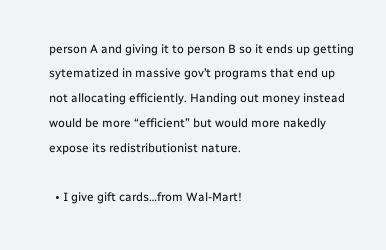person A and giving it to person B so it ends up getting sytematized in massive gov’t programs that end up not allocating efficiently. Handing out money instead would be more “efficient” but would more nakedly expose its redistributionist nature.

  • I give gift cards…from Wal-Mart!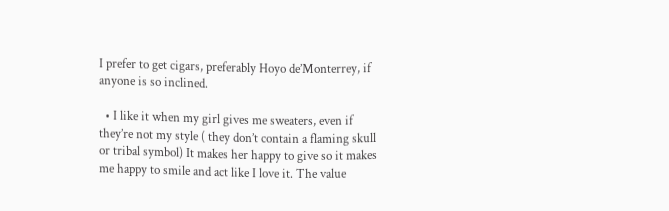I prefer to get cigars, preferably Hoyo de’Monterrey, if anyone is so inclined.

  • I like it when my girl gives me sweaters, even if they’re not my style ( they don’t contain a flaming skull or tribal symbol) It makes her happy to give so it makes me happy to smile and act like I love it. The value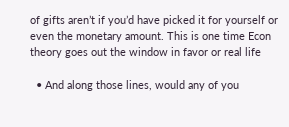of gifts aren’t if you’d have picked it for yourself or even the monetary amount. This is one time Econ theory goes out the window in favor or real life

  • And along those lines, would any of you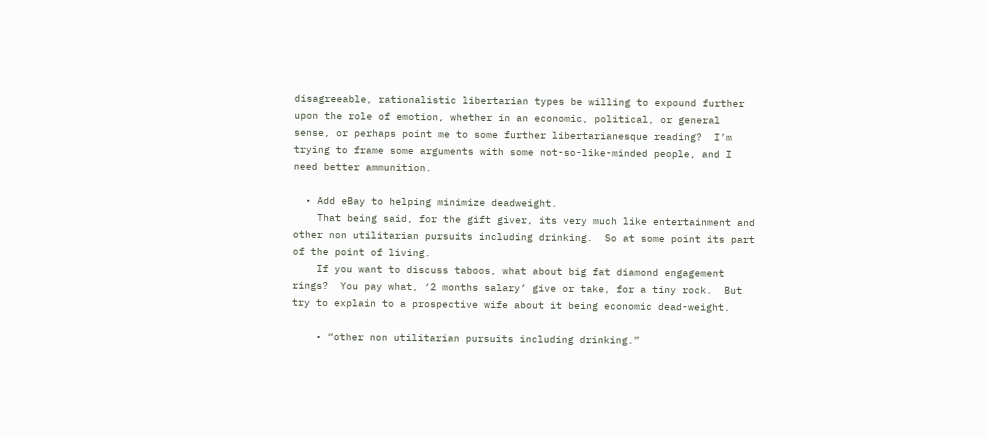disagreeable, rationalistic libertarian types be willing to expound further upon the role of emotion, whether in an economic, political, or general sense, or perhaps point me to some further libertarianesque reading?  I’m trying to frame some arguments with some not-so-like-minded people, and I need better ammunition.

  • Add eBay to helping minimize deadweight.
    That being said, for the gift giver, its very much like entertainment and other non utilitarian pursuits including drinking.  So at some point its part of the point of living.
    If you want to discuss taboos, what about big fat diamond engagement rings?  You pay what, ‘2 months salary’ give or take, for a tiny rock.  But try to explain to a prospective wife about it being economic dead-weight.

    • “other non utilitarian pursuits including drinking.”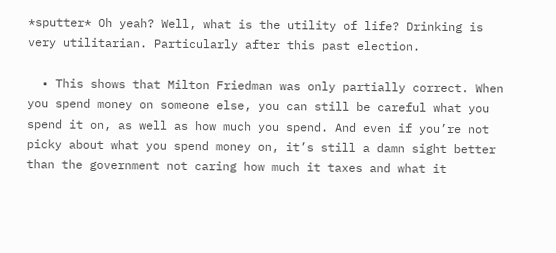*sputter* Oh yeah? Well, what is the utility of life? Drinking is very utilitarian. Particularly after this past election.

  • This shows that Milton Friedman was only partially correct. When you spend money on someone else, you can still be careful what you spend it on, as well as how much you spend. And even if you’re not picky about what you spend money on, it’s still a damn sight better than the government not caring how much it taxes and what it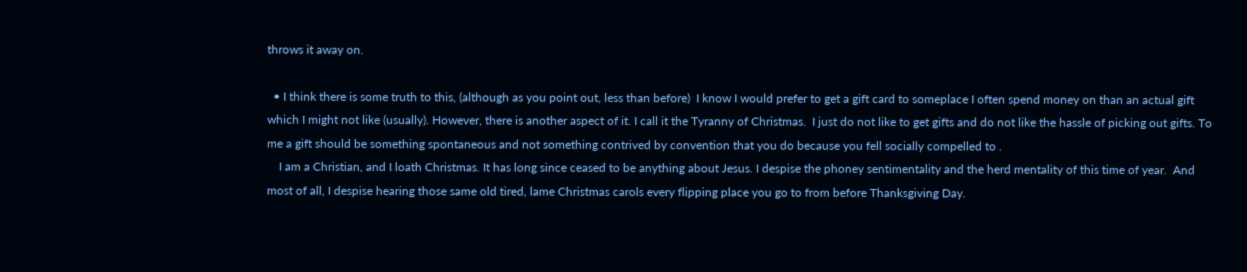throws it away on.

  • I think there is some truth to this, (although as you point out, less than before)  I know I would prefer to get a gift card to someplace I often spend money on than an actual gift which I might not like (usually). However, there is another aspect of it. I call it the Tyranny of Christmas.  I just do not like to get gifts and do not like the hassle of picking out gifts. To me a gift should be something spontaneous and not something contrived by convention that you do because you fell socially compelled to .
    I am a Christian, and I loath Christmas. It has long since ceased to be anything about Jesus. I despise the phoney sentimentality and the herd mentality of this time of year.  And most of all, I despise hearing those same old tired, lame Christmas carols every flipping place you go to from before Thanksgiving Day.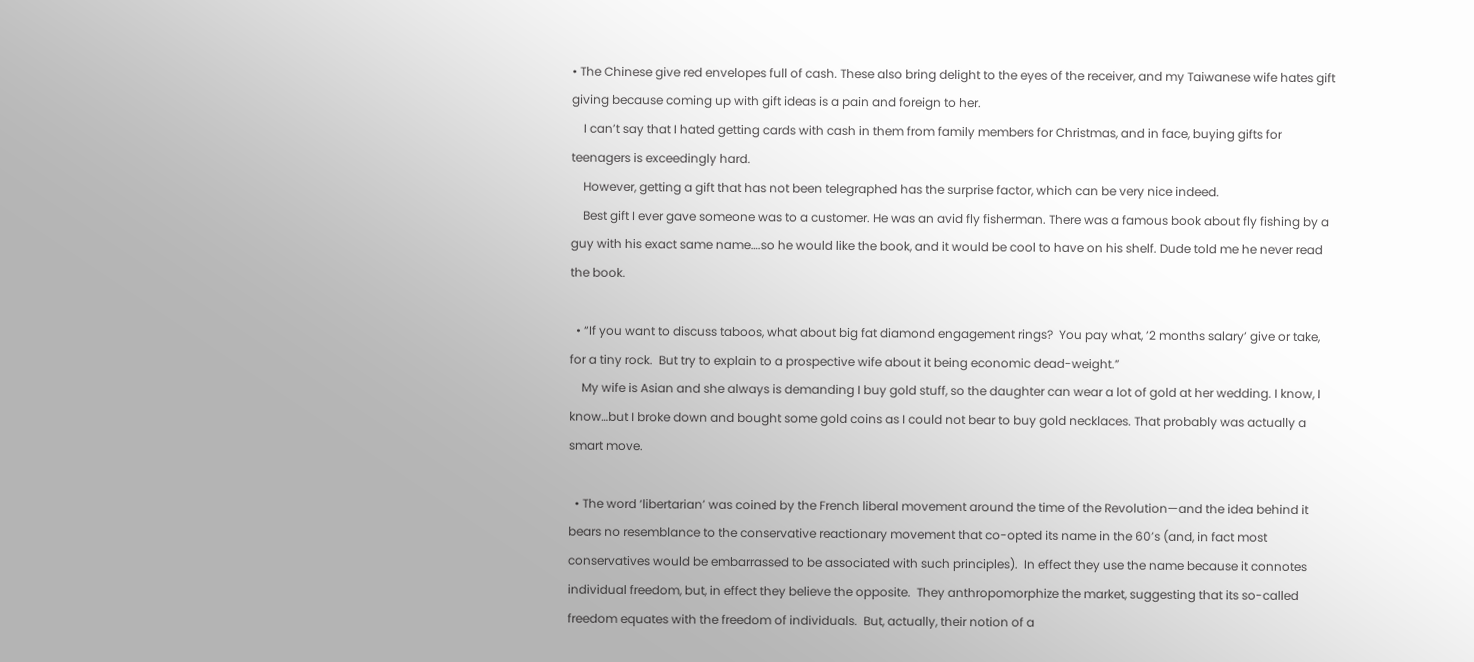• The Chinese give red envelopes full of cash. These also bring delight to the eyes of the receiver, and my Taiwanese wife hates gift giving because coming up with gift ideas is a pain and foreign to her.
    I can’t say that I hated getting cards with cash in them from family members for Christmas, and in face, buying gifts for teenagers is exceedingly hard.
    However, getting a gift that has not been telegraphed has the surprise factor, which can be very nice indeed.
    Best gift I ever gave someone was to a customer. He was an avid fly fisherman. There was a famous book about fly fishing by a guy with his exact same name….so he would like the book, and it would be cool to have on his shelf. Dude told me he never read the book.

  • “If you want to discuss taboos, what about big fat diamond engagement rings?  You pay what, ’2 months salary’ give or take, for a tiny rock.  But try to explain to a prospective wife about it being economic dead-weight.”
    My wife is Asian and she always is demanding I buy gold stuff, so the daughter can wear a lot of gold at her wedding. I know, I know…but I broke down and bought some gold coins as I could not bear to buy gold necklaces. That probably was actually a smart move.

  • The word ‘libertarian’ was coined by the French liberal movement around the time of the Revolution—and the idea behind it bears no resemblance to the conservative reactionary movement that co-opted its name in the 60’s (and, in fact most conservatives would be embarrassed to be associated with such principles).  In effect they use the name because it connotes individual freedom, but, in effect they believe the opposite.  They anthropomorphize the market, suggesting that its so-called freedom equates with the freedom of individuals.  But, actually, their notion of a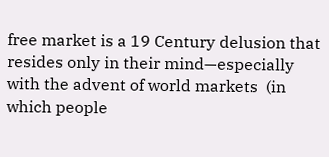free market is a 19 Century delusion that resides only in their mind—especially with the advent of world markets  (in which people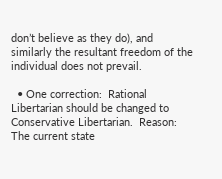don’t believe as they do), and similarly the resultant freedom of the individual does not prevail.

  • One correction:  Rational Libertarian should be changed to Conservative Libertarian.  Reason:  The current state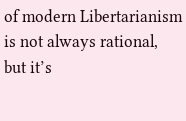of modern Libertarianism is not always rational, but it’s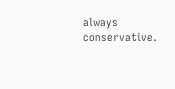always conservative.